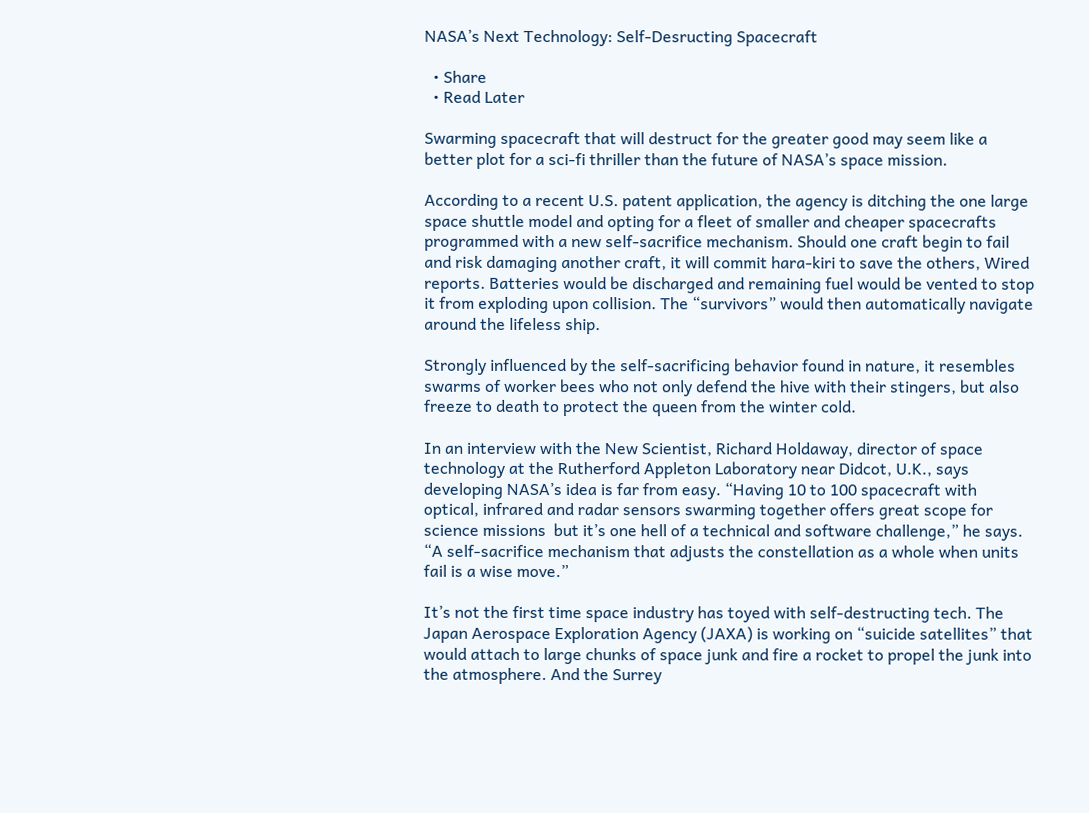NASA’s Next Technology: Self-Desructing Spacecraft

  • Share
  • Read Later

Swarming spacecraft that will destruct for the greater good may seem like a better plot for a sci-fi thriller than the future of NASA’s space mission.

According to a recent U.S. patent application, the agency is ditching the one large space shuttle model and opting for a fleet of smaller and cheaper spacecrafts programmed with a new self-sacrifice mechanism. Should one craft begin to fail and risk damaging another craft, it will commit hara-kiri to save the others, Wired reports. Batteries would be discharged and remaining fuel would be vented to stop it from exploding upon collision. The “survivors” would then automatically navigate around the lifeless ship.

Strongly influenced by the self-sacrificing behavior found in nature, it resembles swarms of worker bees who not only defend the hive with their stingers, but also freeze to death to protect the queen from the winter cold.

In an interview with the New Scientist, Richard Holdaway, director of space technology at the Rutherford Appleton Laboratory near Didcot, U.K., says developing NASA’s idea is far from easy. “Having 10 to 100 spacecraft with optical, infrared and radar sensors swarming together offers great scope for science missions  but it’s one hell of a technical and software challenge,” he says. “A self-sacrifice mechanism that adjusts the constellation as a whole when units fail is a wise move.”

It’s not the first time space industry has toyed with self-destructing tech. The Japan Aerospace Exploration Agency (JAXA) is working on “suicide satellites” that would attach to large chunks of space junk and fire a rocket to propel the junk into the atmosphere. And the Surrey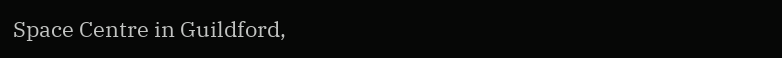Space Centre in Guildford,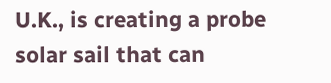U.K., is creating a probe solar sail that can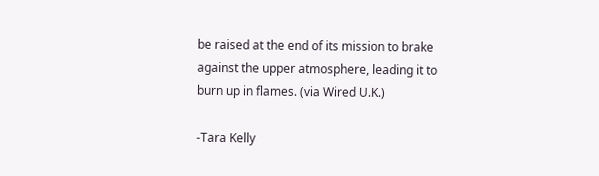be raised at the end of its mission to brake against the upper atmosphere, leading it to burn up in flames. (via Wired U.K.)

-Tara Kelly